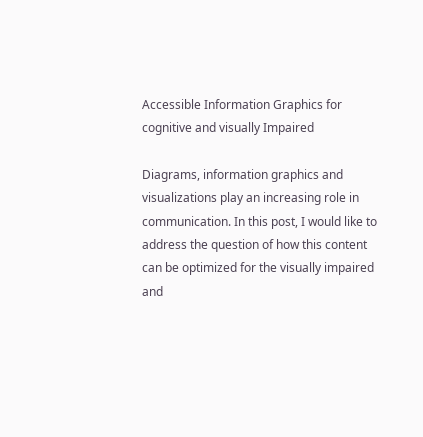Accessible Information Graphics for cognitive and visually Impaired

Diagrams, information graphics and visualizations play an increasing role in communication. In this post, I would like to address the question of how this content can be optimized for the visually impaired and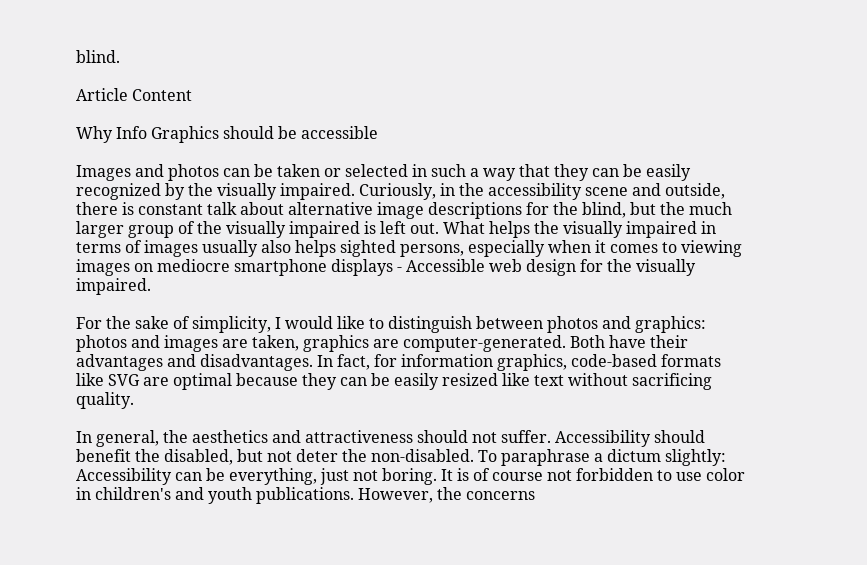blind.

Article Content

Why Info Graphics should be accessible

Images and photos can be taken or selected in such a way that they can be easily recognized by the visually impaired. Curiously, in the accessibility scene and outside, there is constant talk about alternative image descriptions for the blind, but the much larger group of the visually impaired is left out. What helps the visually impaired in terms of images usually also helps sighted persons, especially when it comes to viewing images on mediocre smartphone displays - Accessible web design for the visually impaired.

For the sake of simplicity, I would like to distinguish between photos and graphics: photos and images are taken, graphics are computer-generated. Both have their advantages and disadvantages. In fact, for information graphics, code-based formats like SVG are optimal because they can be easily resized like text without sacrificing quality.

In general, the aesthetics and attractiveness should not suffer. Accessibility should benefit the disabled, but not deter the non-disabled. To paraphrase a dictum slightly: Accessibility can be everything, just not boring. It is of course not forbidden to use color in children's and youth publications. However, the concerns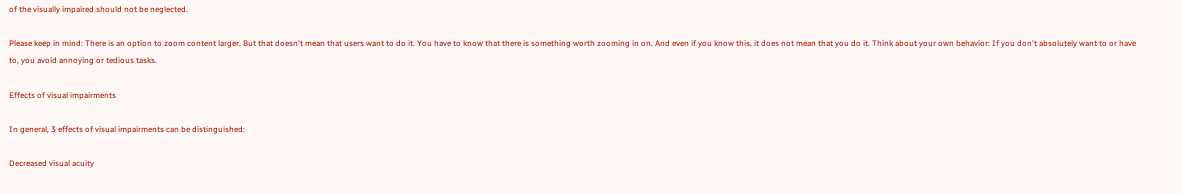of the visually impaired should not be neglected.

Please keep in mind: There is an option to zoom content larger. But that doesn't mean that users want to do it. You have to know that there is something worth zooming in on. And even if you know this, it does not mean that you do it. Think about your own behavior: If you don't absolutely want to or have to, you avoid annoying or tedious tasks.

Effects of visual impairments

In general, 3 effects of visual impairments can be distinguished:

Decreased visual acuity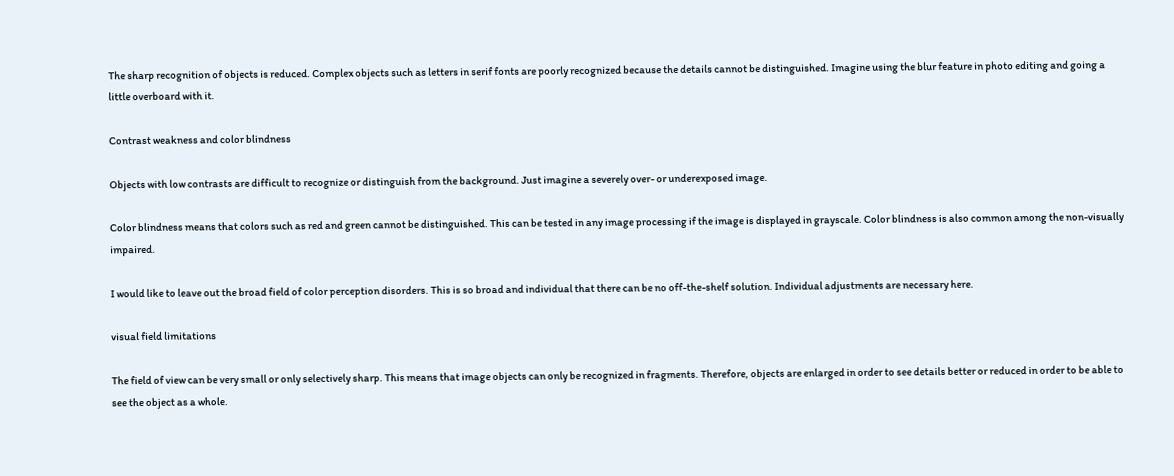The sharp recognition of objects is reduced. Complex objects such as letters in serif fonts are poorly recognized because the details cannot be distinguished. Imagine using the blur feature in photo editing and going a little overboard with it.

Contrast weakness and color blindness

Objects with low contrasts are difficult to recognize or distinguish from the background. Just imagine a severely over- or underexposed image.

Color blindness means that colors such as red and green cannot be distinguished. This can be tested in any image processing if the image is displayed in grayscale. Color blindness is also common among the non-visually impaired.

I would like to leave out the broad field of color perception disorders. This is so broad and individual that there can be no off-the-shelf solution. Individual adjustments are necessary here.

visual field limitations

The field of view can be very small or only selectively sharp. This means that image objects can only be recognized in fragments. Therefore, objects are enlarged in order to see details better or reduced in order to be able to see the object as a whole.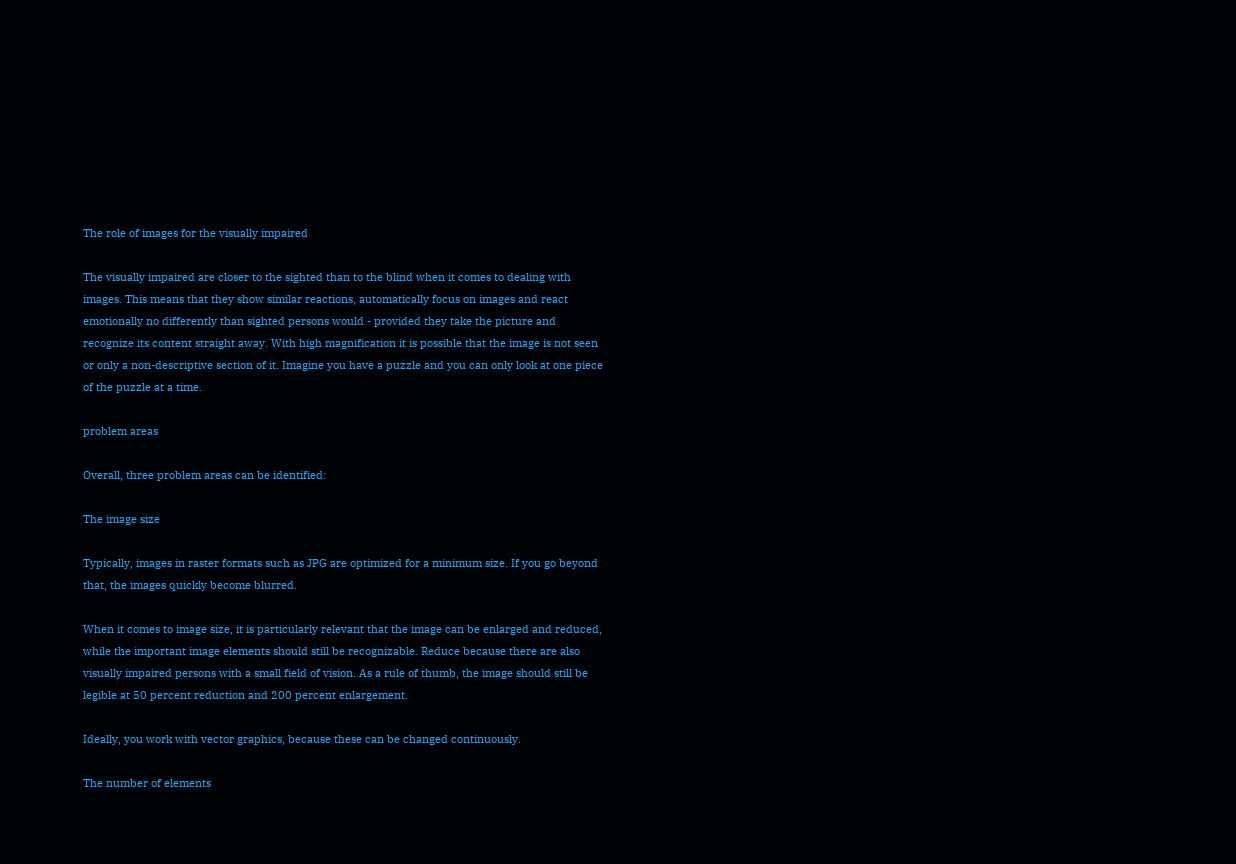The role of images for the visually impaired

The visually impaired are closer to the sighted than to the blind when it comes to dealing with images. This means that they show similar reactions, automatically focus on images and react emotionally no differently than sighted persons would - provided they take the picture and recognize its content straight away. With high magnification it is possible that the image is not seen or only a non-descriptive section of it. Imagine you have a puzzle and you can only look at one piece of the puzzle at a time.

problem areas

Overall, three problem areas can be identified:

The image size

Typically, images in raster formats such as JPG are optimized for a minimum size. If you go beyond that, the images quickly become blurred.

When it comes to image size, it is particularly relevant that the image can be enlarged and reduced, while the important image elements should still be recognizable. Reduce because there are also visually impaired persons with a small field of vision. As a rule of thumb, the image should still be legible at 50 percent reduction and 200 percent enlargement.

Ideally, you work with vector graphics, because these can be changed continuously.

The number of elements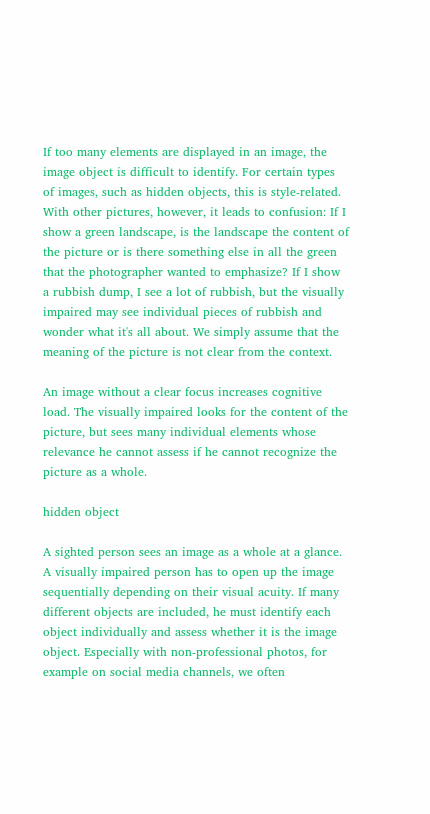If too many elements are displayed in an image, the image object is difficult to identify. For certain types of images, such as hidden objects, this is style-related. With other pictures, however, it leads to confusion: If I show a green landscape, is the landscape the content of the picture or is there something else in all the green that the photographer wanted to emphasize? If I show a rubbish dump, I see a lot of rubbish, but the visually impaired may see individual pieces of rubbish and wonder what it's all about. We simply assume that the meaning of the picture is not clear from the context.

An image without a clear focus increases cognitive load. The visually impaired looks for the content of the picture, but sees many individual elements whose relevance he cannot assess if he cannot recognize the picture as a whole.

hidden object

A sighted person sees an image as a whole at a glance. A visually impaired person has to open up the image sequentially depending on their visual acuity. If many different objects are included, he must identify each object individually and assess whether it is the image object. Especially with non-professional photos, for example on social media channels, we often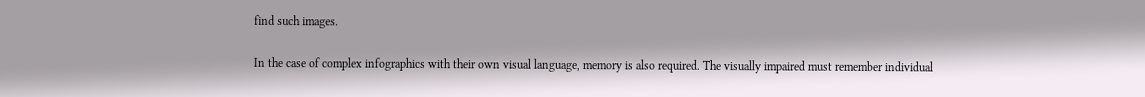find such images.

In the case of complex infographics with their own visual language, memory is also required. The visually impaired must remember individual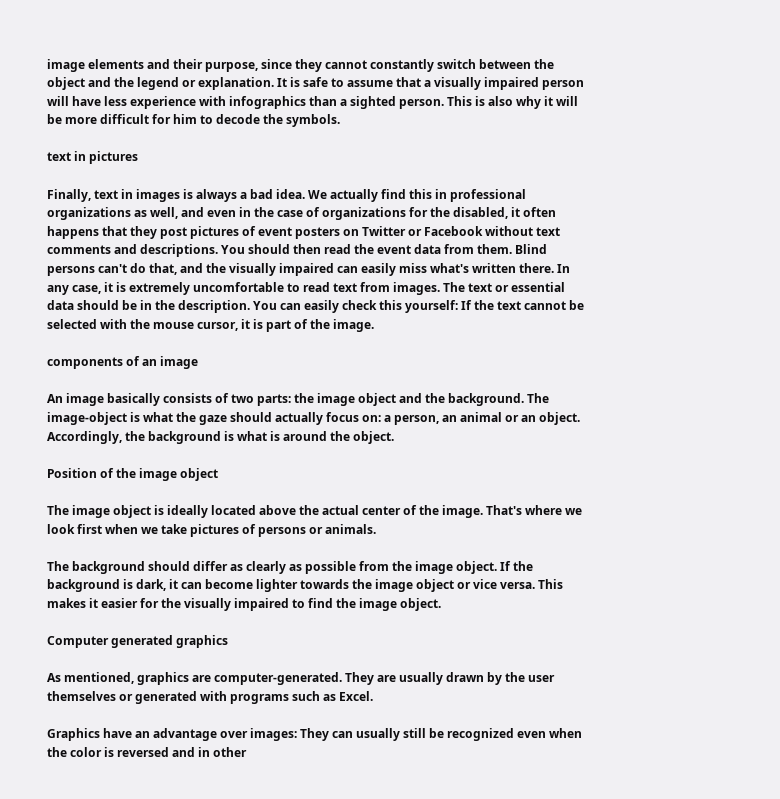image elements and their purpose, since they cannot constantly switch between the object and the legend or explanation. It is safe to assume that a visually impaired person will have less experience with infographics than a sighted person. This is also why it will be more difficult for him to decode the symbols.

text in pictures

Finally, text in images is always a bad idea. We actually find this in professional organizations as well, and even in the case of organizations for the disabled, it often happens that they post pictures of event posters on Twitter or Facebook without text comments and descriptions. You should then read the event data from them. Blind persons can't do that, and the visually impaired can easily miss what's written there. In any case, it is extremely uncomfortable to read text from images. The text or essential data should be in the description. You can easily check this yourself: If the text cannot be selected with the mouse cursor, it is part of the image.

components of an image

An image basically consists of two parts: the image object and the background. The image-object is what the gaze should actually focus on: a person, an animal or an object. Accordingly, the background is what is around the object.

Position of the image object

The image object is ideally located above the actual center of the image. That's where we look first when we take pictures of persons or animals.

The background should differ as clearly as possible from the image object. If the background is dark, it can become lighter towards the image object or vice versa. This makes it easier for the visually impaired to find the image object.

Computer generated graphics

As mentioned, graphics are computer-generated. They are usually drawn by the user themselves or generated with programs such as Excel.

Graphics have an advantage over images: They can usually still be recognized even when the color is reversed and in other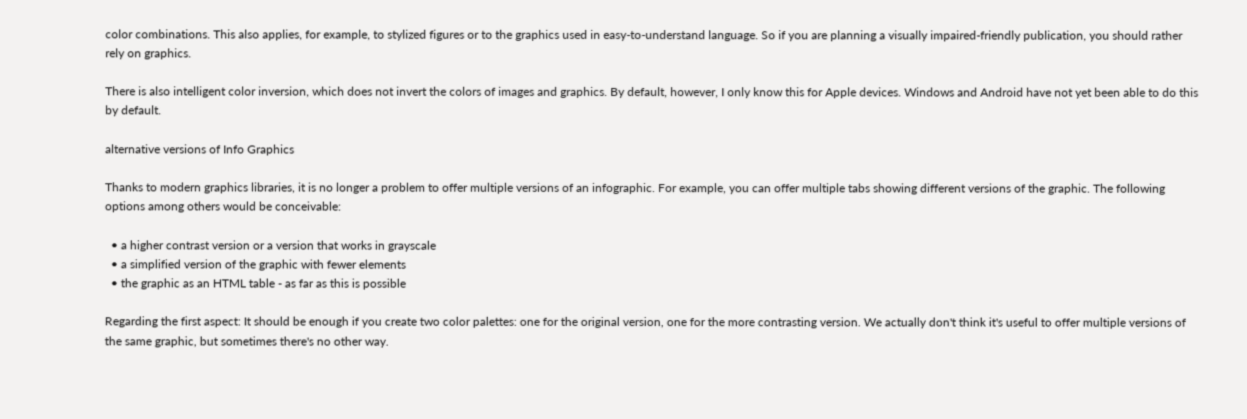color combinations. This also applies, for example, to stylized figures or to the graphics used in easy-to-understand language. So if you are planning a visually impaired-friendly publication, you should rather rely on graphics.

There is also intelligent color inversion, which does not invert the colors of images and graphics. By default, however, I only know this for Apple devices. Windows and Android have not yet been able to do this by default.

alternative versions of Info Graphics

Thanks to modern graphics libraries, it is no longer a problem to offer multiple versions of an infographic. For example, you can offer multiple tabs showing different versions of the graphic. The following options among others would be conceivable:

  • a higher contrast version or a version that works in grayscale
  • a simplified version of the graphic with fewer elements
  • the graphic as an HTML table - as far as this is possible

Regarding the first aspect: It should be enough if you create two color palettes: one for the original version, one for the more contrasting version. We actually don't think it's useful to offer multiple versions of the same graphic, but sometimes there's no other way.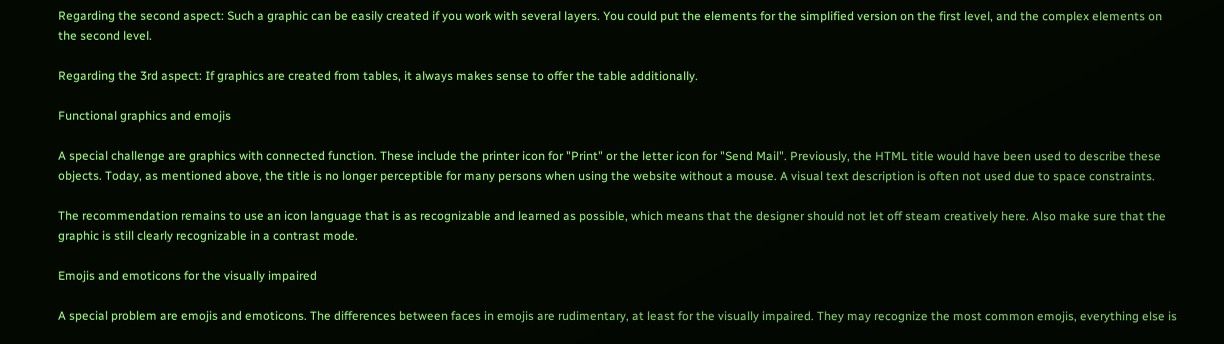Regarding the second aspect: Such a graphic can be easily created if you work with several layers. You could put the elements for the simplified version on the first level, and the complex elements on the second level.

Regarding the 3rd aspect: If graphics are created from tables, it always makes sense to offer the table additionally.

Functional graphics and emojis

A special challenge are graphics with connected function. These include the printer icon for "Print" or the letter icon for "Send Mail". Previously, the HTML title would have been used to describe these objects. Today, as mentioned above, the title is no longer perceptible for many persons when using the website without a mouse. A visual text description is often not used due to space constraints.

The recommendation remains to use an icon language that is as recognizable and learned as possible, which means that the designer should not let off steam creatively here. Also make sure that the graphic is still clearly recognizable in a contrast mode.

Emojis and emoticons for the visually impaired

A special problem are emojis and emoticons. The differences between faces in emojis are rudimentary, at least for the visually impaired. They may recognize the most common emojis, everything else is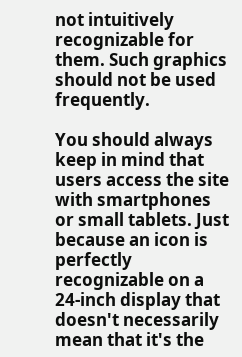not intuitively recognizable for them. Such graphics should not be used frequently.

You should always keep in mind that users access the site with smartphones or small tablets. Just because an icon is perfectly recognizable on a 24-inch display that doesn't necessarily mean that it's the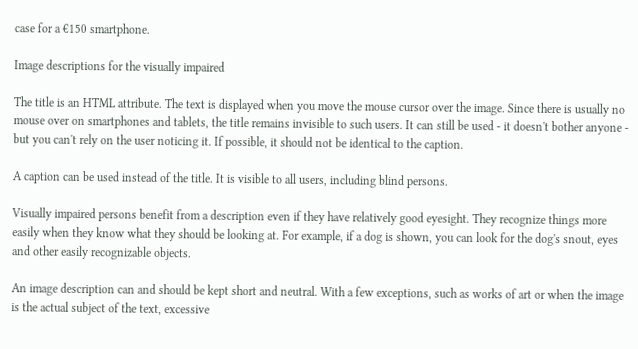case for a €150 smartphone.

Image descriptions for the visually impaired

The title is an HTML attribute. The text is displayed when you move the mouse cursor over the image. Since there is usually no mouse over on smartphones and tablets, the title remains invisible to such users. It can still be used - it doesn't bother anyone - but you can't rely on the user noticing it. If possible, it should not be identical to the caption.

A caption can be used instead of the title. It is visible to all users, including blind persons.

Visually impaired persons benefit from a description even if they have relatively good eyesight. They recognize things more easily when they know what they should be looking at. For example, if a dog is shown, you can look for the dog's snout, eyes and other easily recognizable objects.

An image description can and should be kept short and neutral. With a few exceptions, such as works of art or when the image is the actual subject of the text, excessive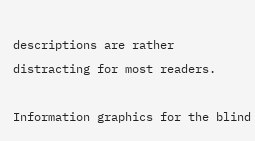descriptions are rather distracting for most readers.

Information graphics for the blind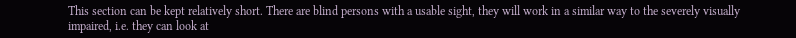This section can be kept relatively short. There are blind persons with a usable sight, they will work in a similar way to the severely visually impaired, i.e. they can look at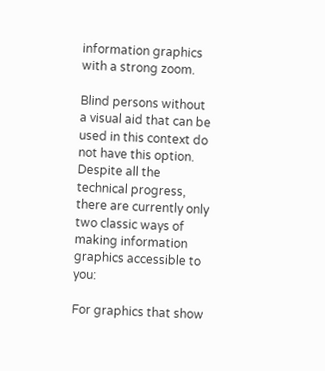information graphics with a strong zoom.

Blind persons without a visual aid that can be used in this context do not have this option. Despite all the technical progress, there are currently only two classic ways of making information graphics accessible to you:

For graphics that show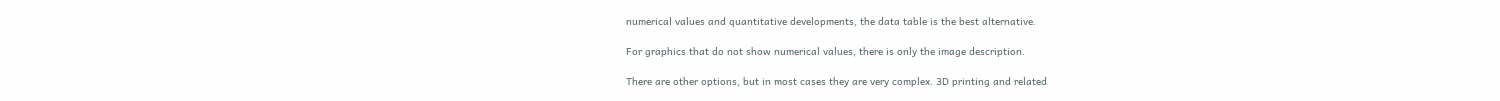numerical values and quantitative developments, the data table is the best alternative.

For graphics that do not show numerical values, there is only the image description.

There are other options, but in most cases they are very complex. 3D printing and related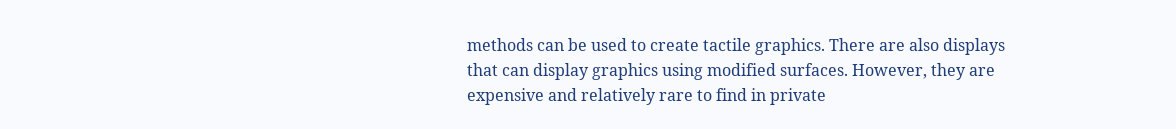methods can be used to create tactile graphics. There are also displays that can display graphics using modified surfaces. However, they are expensive and relatively rare to find in private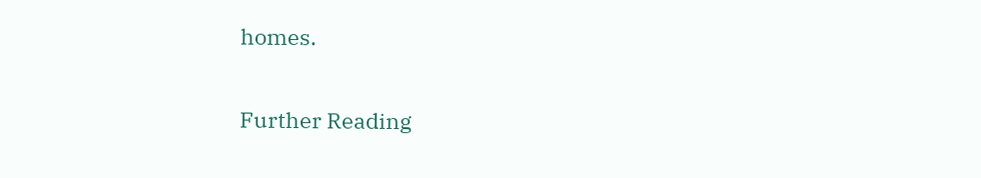homes.

Further Reading